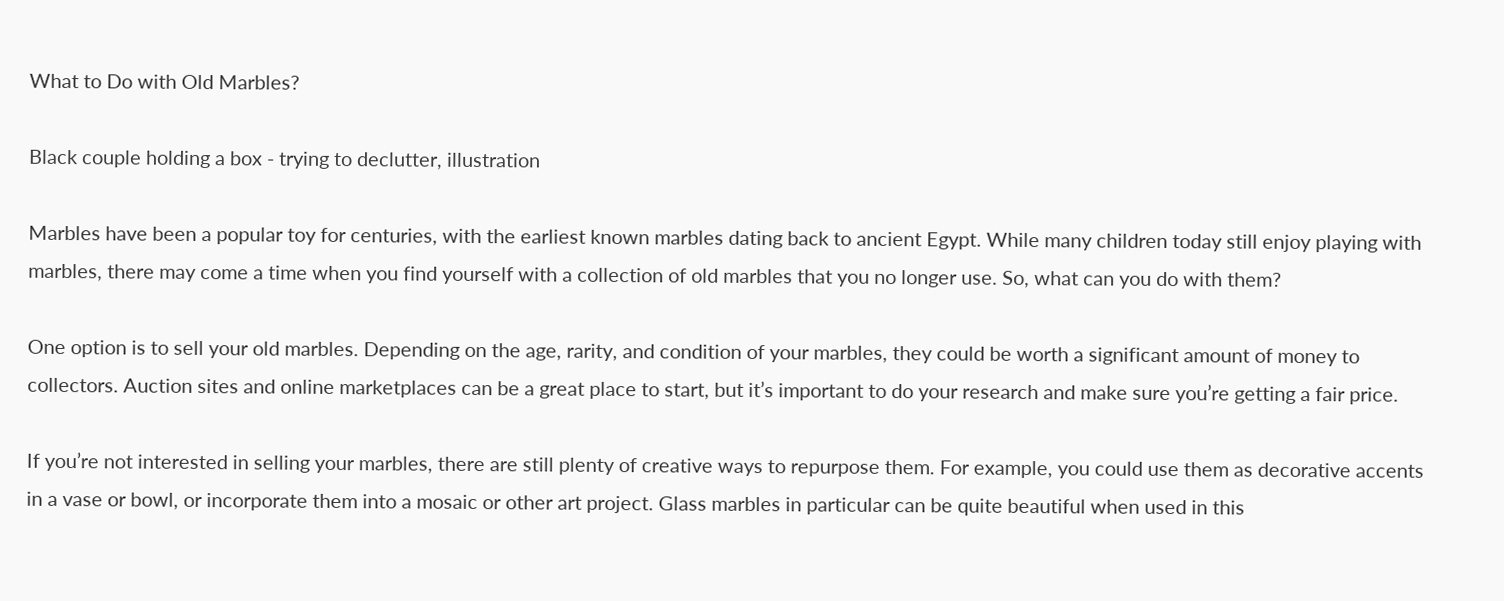What to Do with Old Marbles?

Black couple holding a box - trying to declutter, illustration

Marbles have been a popular toy for centuries, with the earliest known marbles dating back to ancient Egypt. While many children today still enjoy playing with marbles, there may come a time when you find yourself with a collection of old marbles that you no longer use. So, what can you do with them?

One option is to sell your old marbles. Depending on the age, rarity, and condition of your marbles, they could be worth a significant amount of money to collectors. Auction sites and online marketplaces can be a great place to start, but it’s important to do your research and make sure you’re getting a fair price.

If you’re not interested in selling your marbles, there are still plenty of creative ways to repurpose them. For example, you could use them as decorative accents in a vase or bowl, or incorporate them into a mosaic or other art project. Glass marbles in particular can be quite beautiful when used in this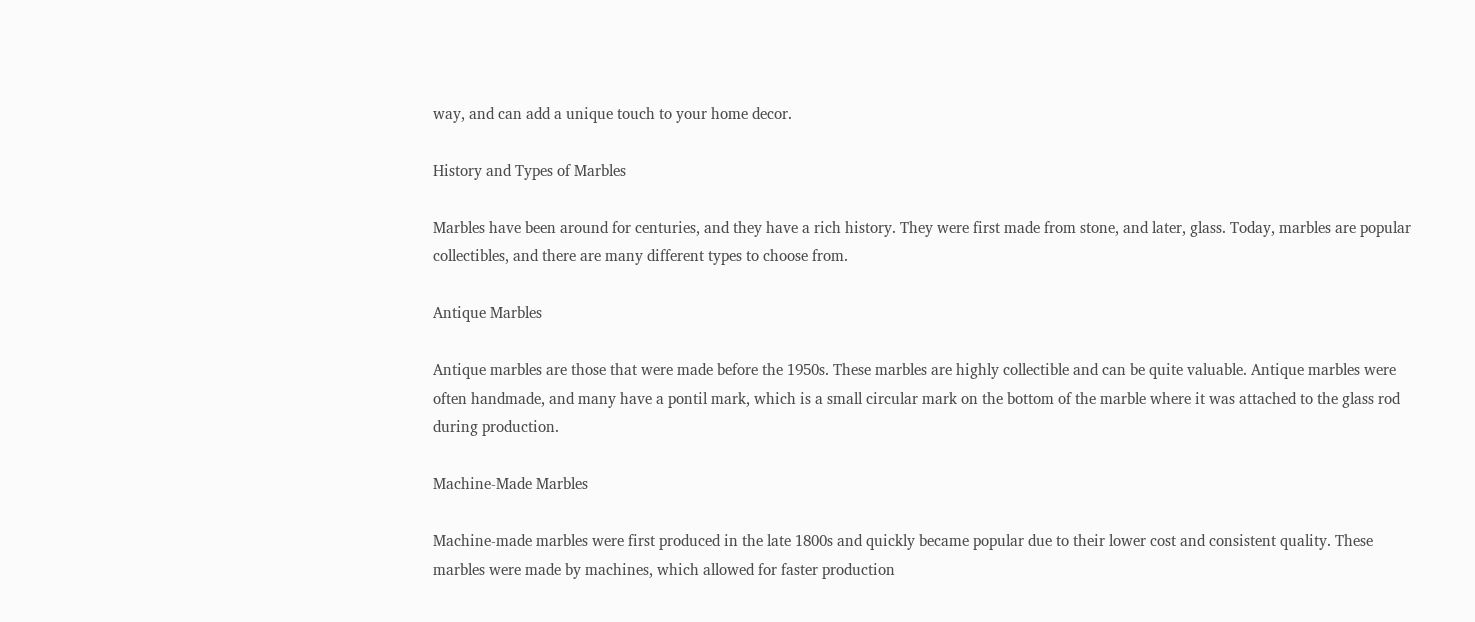way, and can add a unique touch to your home decor.

History and Types of Marbles

Marbles have been around for centuries, and they have a rich history. They were first made from stone, and later, glass. Today, marbles are popular collectibles, and there are many different types to choose from.

Antique Marbles

Antique marbles are those that were made before the 1950s. These marbles are highly collectible and can be quite valuable. Antique marbles were often handmade, and many have a pontil mark, which is a small circular mark on the bottom of the marble where it was attached to the glass rod during production.

Machine-Made Marbles

Machine-made marbles were first produced in the late 1800s and quickly became popular due to their lower cost and consistent quality. These marbles were made by machines, which allowed for faster production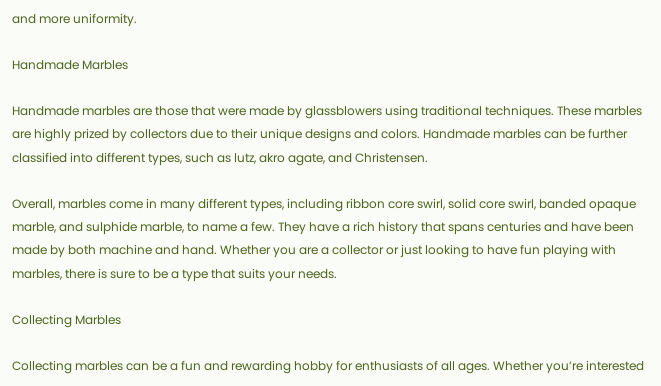and more uniformity.

Handmade Marbles

Handmade marbles are those that were made by glassblowers using traditional techniques. These marbles are highly prized by collectors due to their unique designs and colors. Handmade marbles can be further classified into different types, such as lutz, akro agate, and Christensen.

Overall, marbles come in many different types, including ribbon core swirl, solid core swirl, banded opaque marble, and sulphide marble, to name a few. They have a rich history that spans centuries and have been made by both machine and hand. Whether you are a collector or just looking to have fun playing with marbles, there is sure to be a type that suits your needs.

Collecting Marbles

Collecting marbles can be a fun and rewarding hobby for enthusiasts of all ages. Whether you’re interested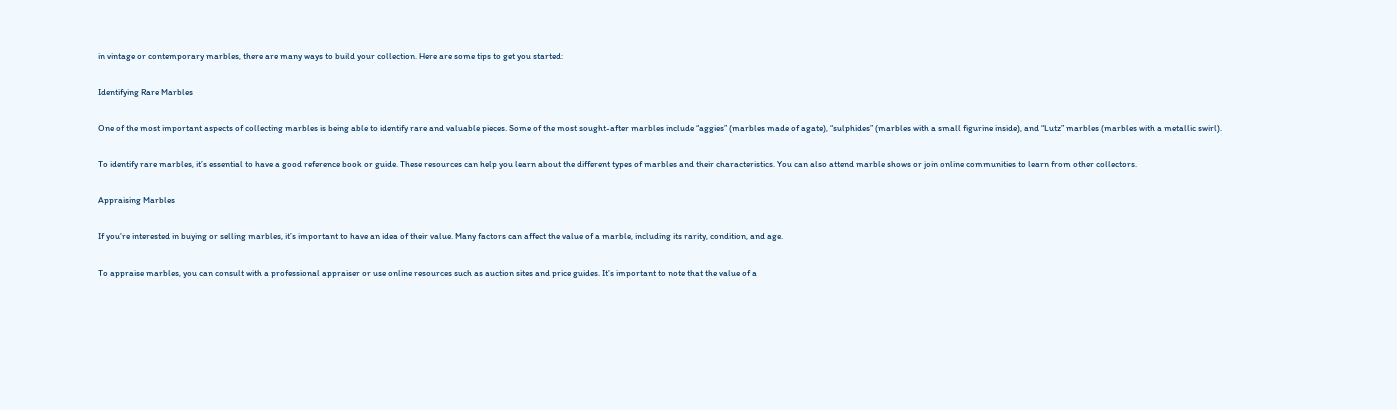in vintage or contemporary marbles, there are many ways to build your collection. Here are some tips to get you started:

Identifying Rare Marbles

One of the most important aspects of collecting marbles is being able to identify rare and valuable pieces. Some of the most sought-after marbles include “aggies” (marbles made of agate), “sulphides” (marbles with a small figurine inside), and “Lutz” marbles (marbles with a metallic swirl).

To identify rare marbles, it’s essential to have a good reference book or guide. These resources can help you learn about the different types of marbles and their characteristics. You can also attend marble shows or join online communities to learn from other collectors.

Appraising Marbles

If you’re interested in buying or selling marbles, it’s important to have an idea of their value. Many factors can affect the value of a marble, including its rarity, condition, and age.

To appraise marbles, you can consult with a professional appraiser or use online resources such as auction sites and price guides. It’s important to note that the value of a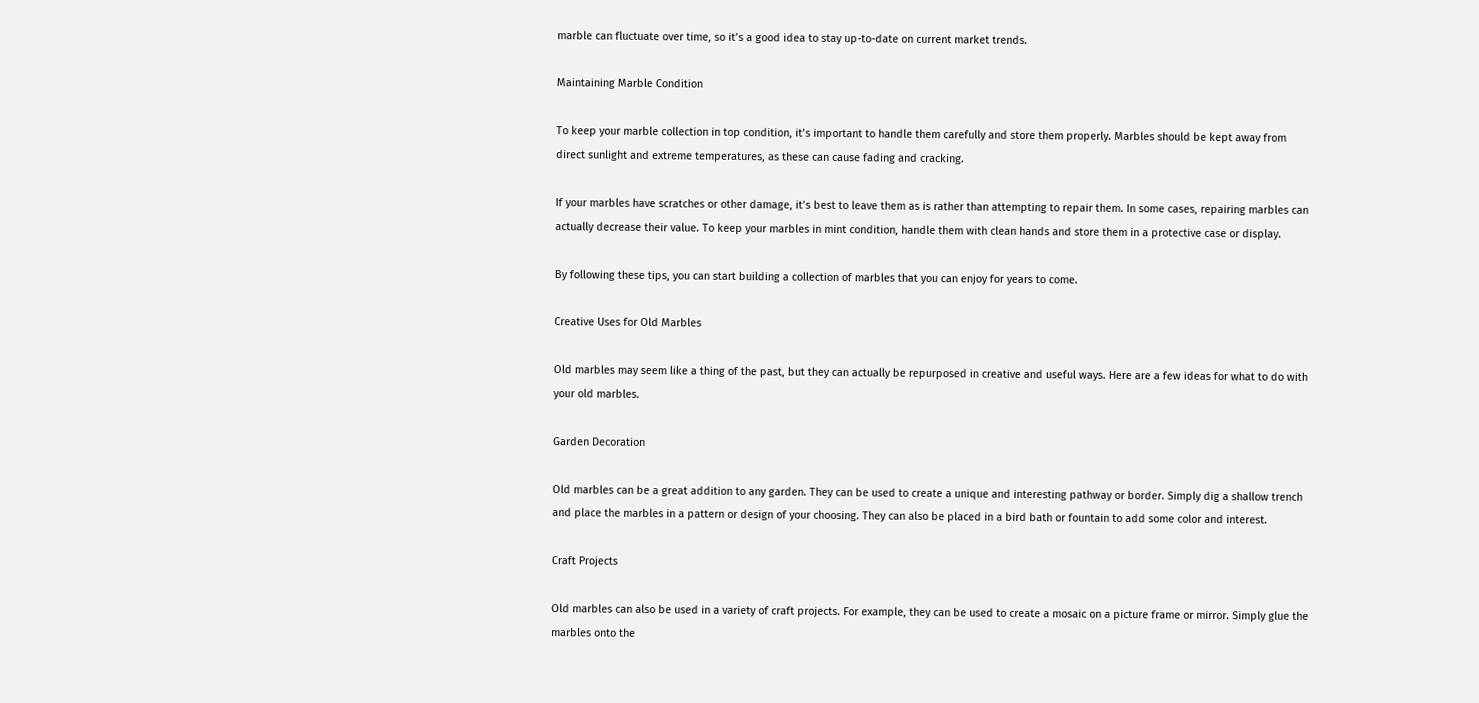marble can fluctuate over time, so it’s a good idea to stay up-to-date on current market trends.

Maintaining Marble Condition

To keep your marble collection in top condition, it’s important to handle them carefully and store them properly. Marbles should be kept away from direct sunlight and extreme temperatures, as these can cause fading and cracking.

If your marbles have scratches or other damage, it’s best to leave them as is rather than attempting to repair them. In some cases, repairing marbles can actually decrease their value. To keep your marbles in mint condition, handle them with clean hands and store them in a protective case or display.

By following these tips, you can start building a collection of marbles that you can enjoy for years to come.

Creative Uses for Old Marbles

Old marbles may seem like a thing of the past, but they can actually be repurposed in creative and useful ways. Here are a few ideas for what to do with your old marbles.

Garden Decoration

Old marbles can be a great addition to any garden. They can be used to create a unique and interesting pathway or border. Simply dig a shallow trench and place the marbles in a pattern or design of your choosing. They can also be placed in a bird bath or fountain to add some color and interest.

Craft Projects

Old marbles can also be used in a variety of craft projects. For example, they can be used to create a mosaic on a picture frame or mirror. Simply glue the marbles onto the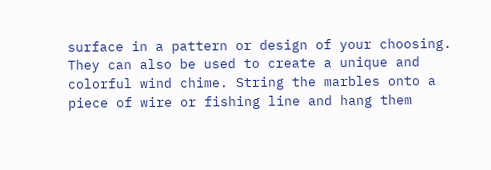surface in a pattern or design of your choosing. They can also be used to create a unique and colorful wind chime. String the marbles onto a piece of wire or fishing line and hang them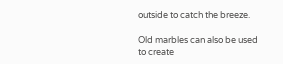outside to catch the breeze.

Old marbles can also be used to create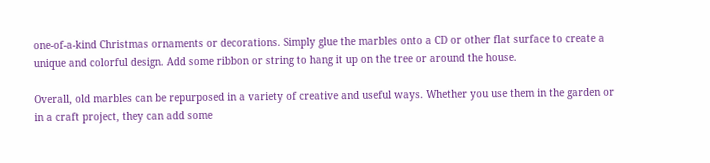one-of-a-kind Christmas ornaments or decorations. Simply glue the marbles onto a CD or other flat surface to create a unique and colorful design. Add some ribbon or string to hang it up on the tree or around the house.

Overall, old marbles can be repurposed in a variety of creative and useful ways. Whether you use them in the garden or in a craft project, they can add some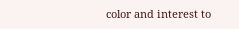color and interest to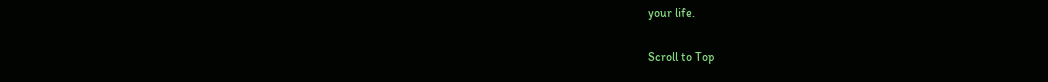your life.

Scroll to Top